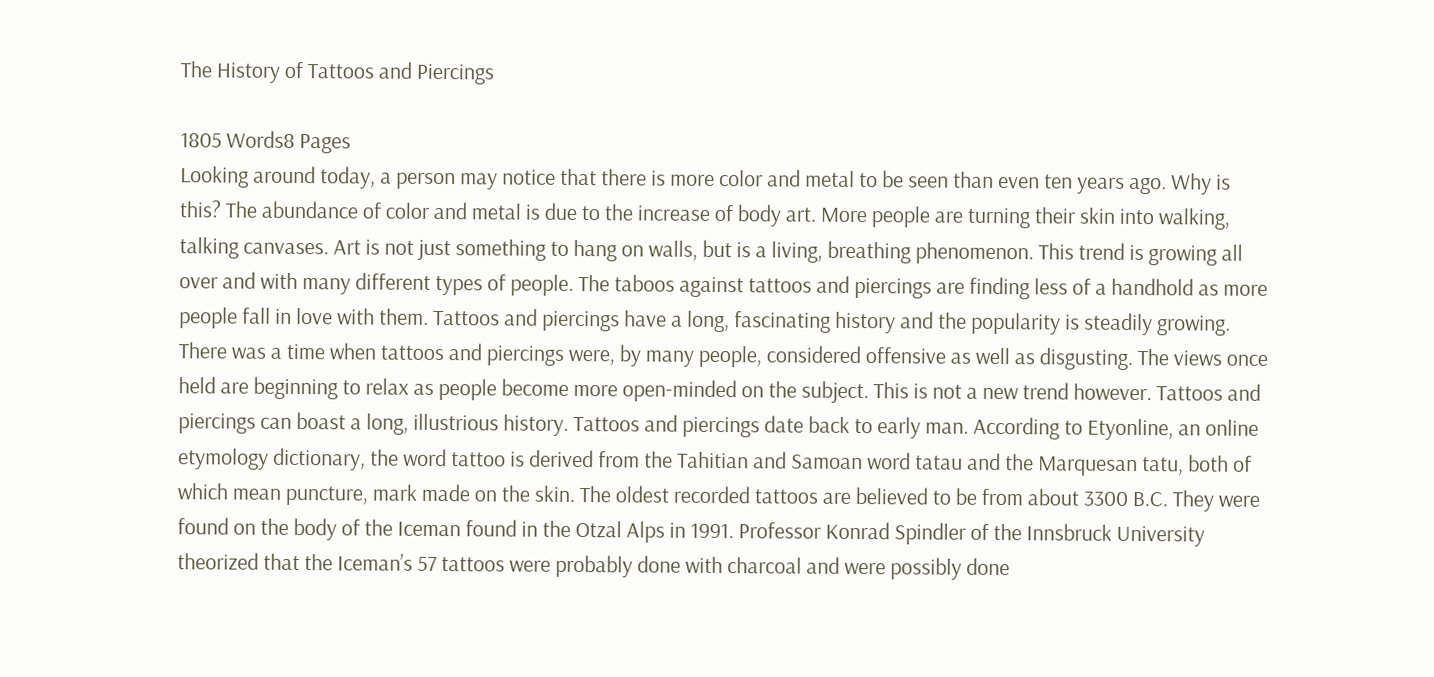The History of Tattoos and Piercings

1805 Words8 Pages
Looking around today, a person may notice that there is more color and metal to be seen than even ten years ago. Why is this? The abundance of color and metal is due to the increase of body art. More people are turning their skin into walking, talking canvases. Art is not just something to hang on walls, but is a living, breathing phenomenon. This trend is growing all over and with many different types of people. The taboos against tattoos and piercings are finding less of a handhold as more people fall in love with them. Tattoos and piercings have a long, fascinating history and the popularity is steadily growing. There was a time when tattoos and piercings were, by many people, considered offensive as well as disgusting. The views once held are beginning to relax as people become more open-minded on the subject. This is not a new trend however. Tattoos and piercings can boast a long, illustrious history. Tattoos and piercings date back to early man. According to Etyonline, an online etymology dictionary, the word tattoo is derived from the Tahitian and Samoan word tatau and the Marquesan tatu, both of which mean puncture, mark made on the skin. The oldest recorded tattoos are believed to be from about 3300 B.C. They were found on the body of the Iceman found in the Otzal Alps in 1991. Professor Konrad Spindler of the Innsbruck University theorized that the Iceman’s 57 tattoos were probably done with charcoal and were possibly done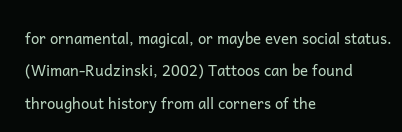for ornamental, magical, or maybe even social status. (Wiman-Rudzinski, 2002) Tattoos can be found throughout history from all corners of the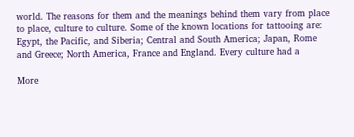world. The reasons for them and the meanings behind them vary from place to place, culture to culture. Some of the known locations for tattooing are: Egypt, the Pacific, and Siberia; Central and South America; Japan, Rome and Greece; North America, France and England. Every culture had a

More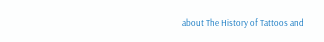about The History of Tattoos and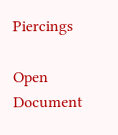Piercings

Open Document